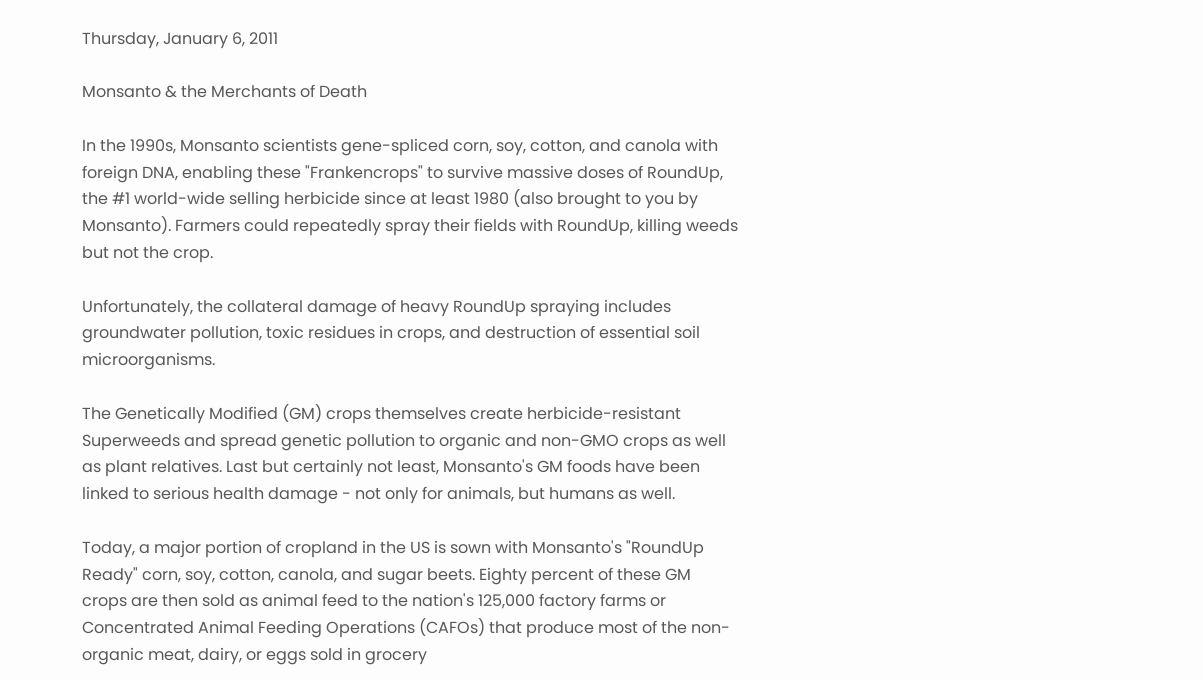Thursday, January 6, 2011

Monsanto & the Merchants of Death

In the 1990s, Monsanto scientists gene-spliced corn, soy, cotton, and canola with foreign DNA, enabling these "Frankencrops" to survive massive doses of RoundUp, the #1 world-wide selling herbicide since at least 1980 (also brought to you by Monsanto). Farmers could repeatedly spray their fields with RoundUp, killing weeds but not the crop.

Unfortunately, the collateral damage of heavy RoundUp spraying includes groundwater pollution, toxic residues in crops, and destruction of essential soil microorganisms.

The Genetically Modified (GM) crops themselves create herbicide-resistant Superweeds and spread genetic pollution to organic and non-GMO crops as well as plant relatives. Last but certainly not least, Monsanto's GM foods have been linked to serious health damage - not only for animals, but humans as well.

Today, a major portion of cropland in the US is sown with Monsanto's "RoundUp Ready" corn, soy, cotton, canola, and sugar beets. Eighty percent of these GM crops are then sold as animal feed to the nation's 125,000 factory farms or Concentrated Animal Feeding Operations (CAFOs) that produce most of the non-organic meat, dairy, or eggs sold in grocery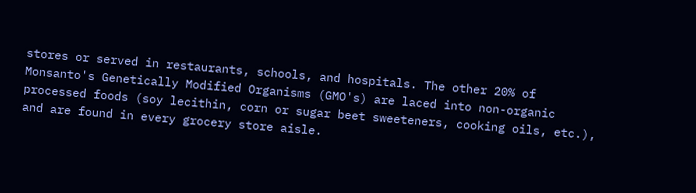stores or served in restaurants, schools, and hospitals. The other 20% of Monsanto's Genetically Modified Organisms (GMO's) are laced into non-organic processed foods (soy lecithin, corn or sugar beet sweeteners, cooking oils, etc.), and are found in every grocery store aisle.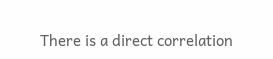There is a direct correlation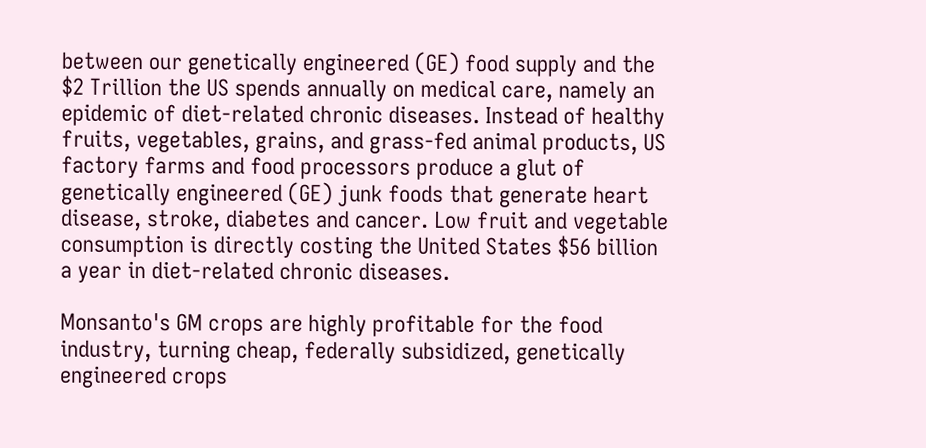between our genetically engineered (GE) food supply and the $2 Trillion the US spends annually on medical care, namely an epidemic of diet-related chronic diseases. Instead of healthy fruits, vegetables, grains, and grass-fed animal products, US factory farms and food processors produce a glut of genetically engineered (GE) junk foods that generate heart disease, stroke, diabetes and cancer. Low fruit and vegetable consumption is directly costing the United States $56 billion a year in diet-related chronic diseases.

Monsanto's GM crops are highly profitable for the food industry, turning cheap, federally subsidized, genetically engineered crops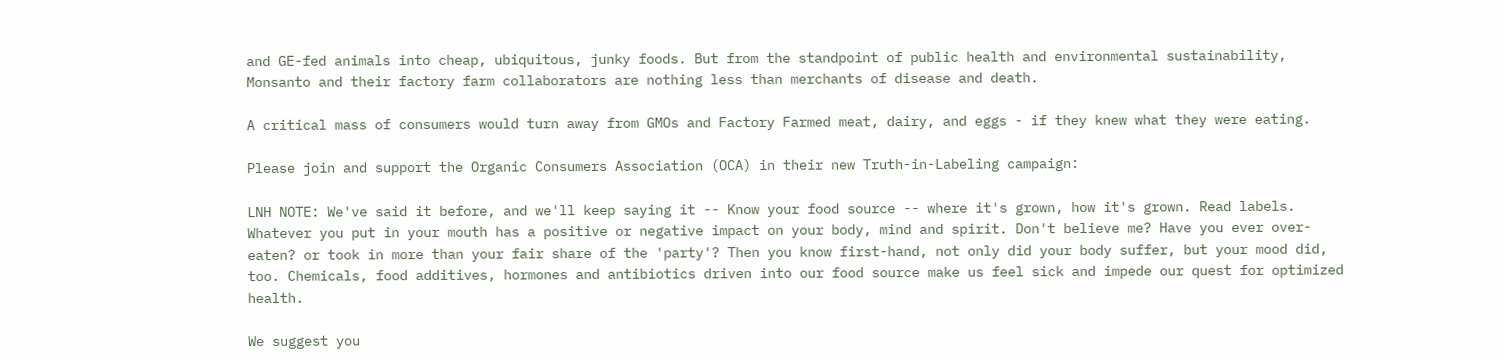and GE-fed animals into cheap, ubiquitous, junky foods. But from the standpoint of public health and environmental sustainability, Monsanto and their factory farm collaborators are nothing less than merchants of disease and death.

A critical mass of consumers would turn away from GMOs and Factory Farmed meat, dairy, and eggs - if they knew what they were eating.

Please join and support the Organic Consumers Association (OCA) in their new Truth-in-Labeling campaign:

LNH NOTE: We've said it before, and we'll keep saying it -- Know your food source -- where it's grown, how it's grown. Read labels. Whatever you put in your mouth has a positive or negative impact on your body, mind and spirit. Don't believe me? Have you ever over-eaten? or took in more than your fair share of the 'party'? Then you know first-hand, not only did your body suffer, but your mood did, too. Chemicals, food additives, hormones and antibiotics driven into our food source make us feel sick and impede our quest for optimized health.

We suggest you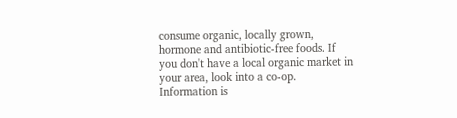consume organic, locally grown, hormone and antibiotic-free foods. If you don't have a local organic market in your area, look into a co-op. Information is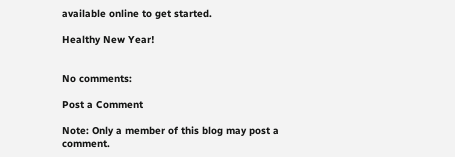available online to get started.

Healthy New Year!


No comments:

Post a Comment

Note: Only a member of this blog may post a comment.